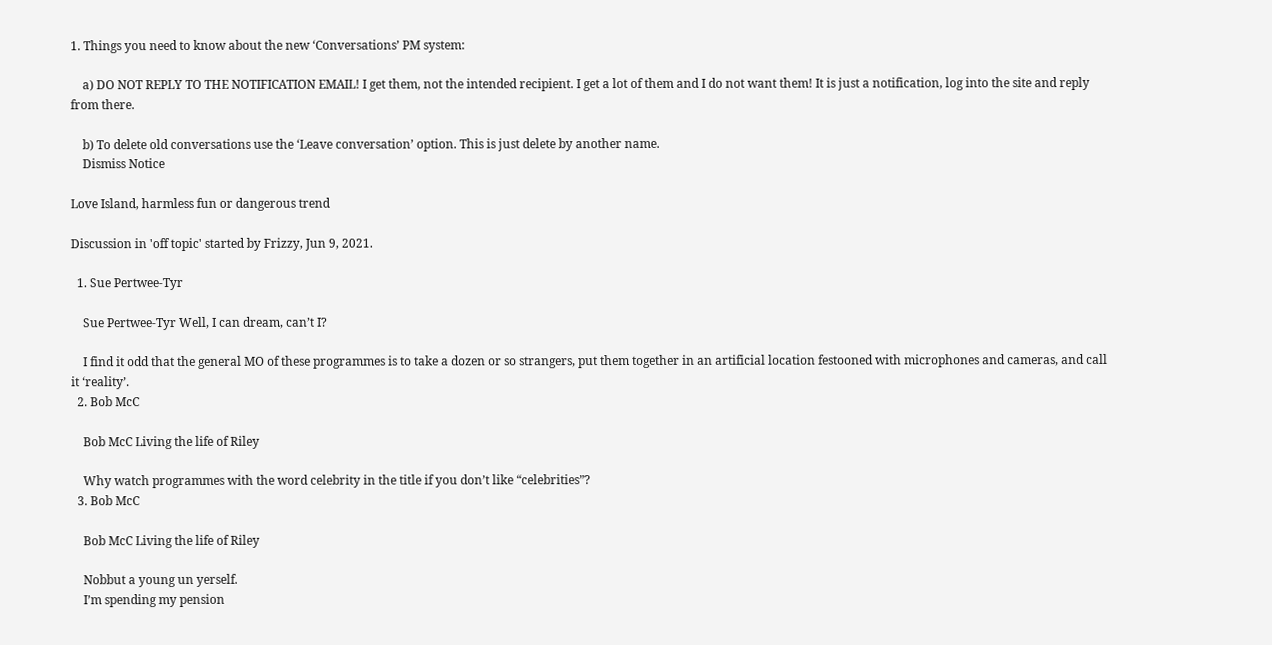1. Things you need to know about the new ‘Conversations’ PM system:

    a) DO NOT REPLY TO THE NOTIFICATION EMAIL! I get them, not the intended recipient. I get a lot of them and I do not want them! It is just a notification, log into the site and reply from there.

    b) To delete old conversations use the ‘Leave conversation’ option. This is just delete by another name.
    Dismiss Notice

Love Island, harmless fun or dangerous trend

Discussion in 'off topic' started by Frizzy, Jun 9, 2021.

  1. Sue Pertwee-Tyr

    Sue Pertwee-Tyr Well, I can dream, can’t I?

    I find it odd that the general MO of these programmes is to take a dozen or so strangers, put them together in an artificial location festooned with microphones and cameras, and call it ‘reality’.
  2. Bob McC

    Bob McC Living the life of Riley

    Why watch programmes with the word celebrity in the title if you don’t like “celebrities”?
  3. Bob McC

    Bob McC Living the life of Riley

    Nobbut a young un yerself.
    I’m spending my pension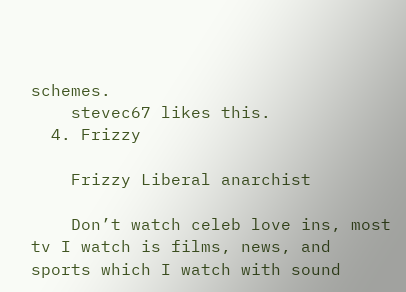schemes.
    stevec67 likes this.
  4. Frizzy

    Frizzy Liberal anarchist

    Don’t watch celeb love ins, most tv I watch is films, news, and sports which I watch with sound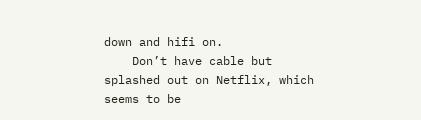down and hifi on.
    Don’t have cable but splashed out on Netflix, which seems to be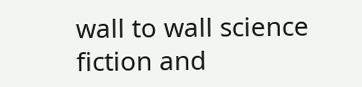wall to wall science fiction and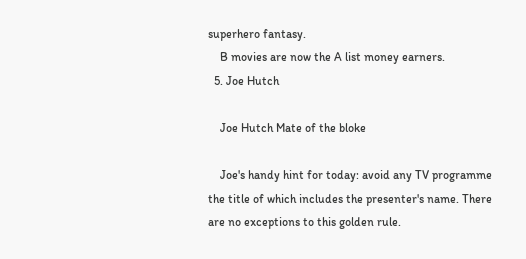superhero fantasy.
    B movies are now the A list money earners.
  5. Joe Hutch

    Joe Hutch Mate of the bloke

    Joe's handy hint for today: avoid any TV programme the title of which includes the presenter's name. There are no exceptions to this golden rule.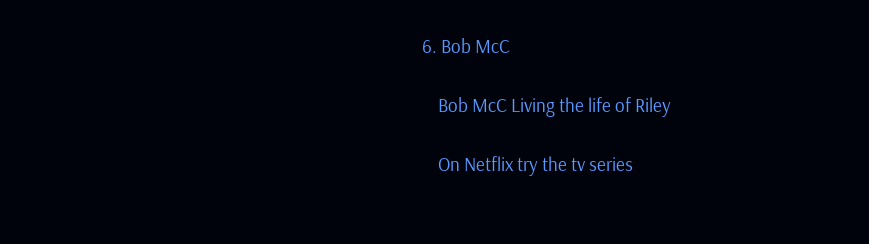6. Bob McC

    Bob McC Living the life of Riley

    On Netflix try the tv series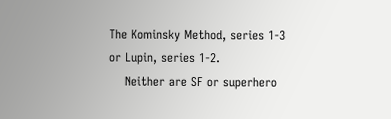The Kominsky Method, series 1-3 or Lupin, series 1-2.
    Neither are SF or superhero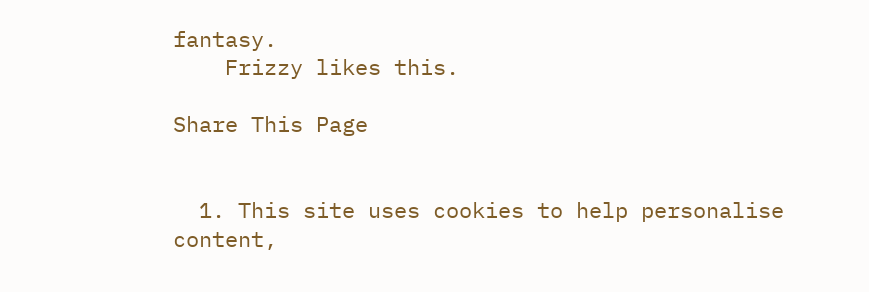fantasy.
    Frizzy likes this.

Share This Page


  1. This site uses cookies to help personalise content,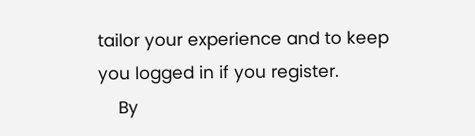tailor your experience and to keep you logged in if you register.
    By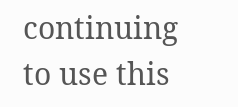continuing to use this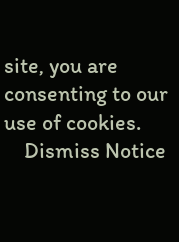site, you are consenting to our use of cookies.
    Dismiss Notice